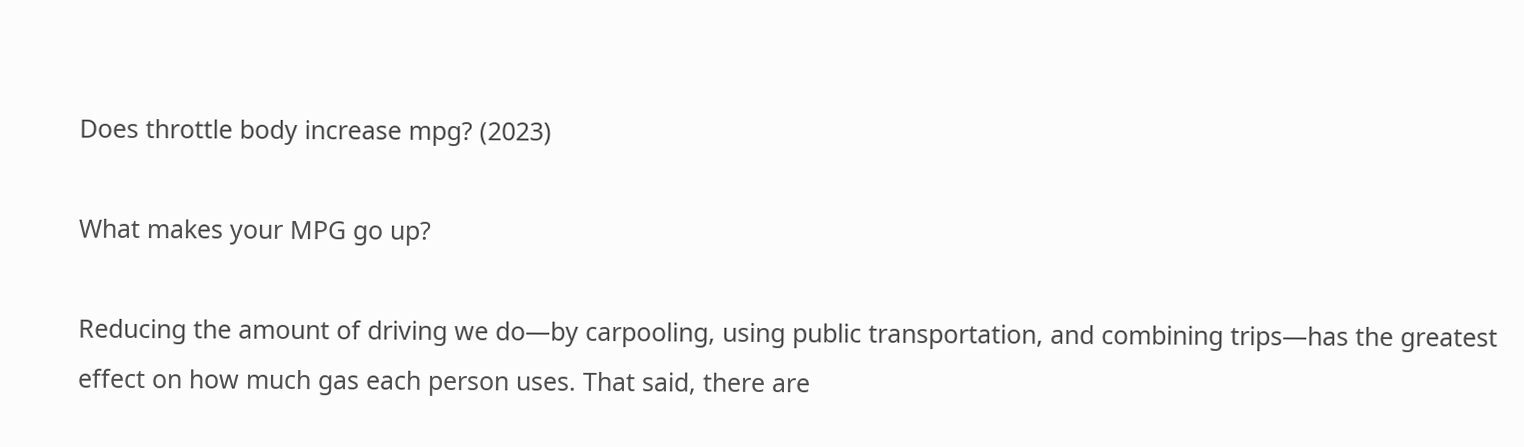Does throttle body increase mpg? (2023)

What makes your MPG go up?

Reducing the amount of driving we do—by carpooling, using public transportation, and combining trips—has the greatest effect on how much gas each person uses. That said, there are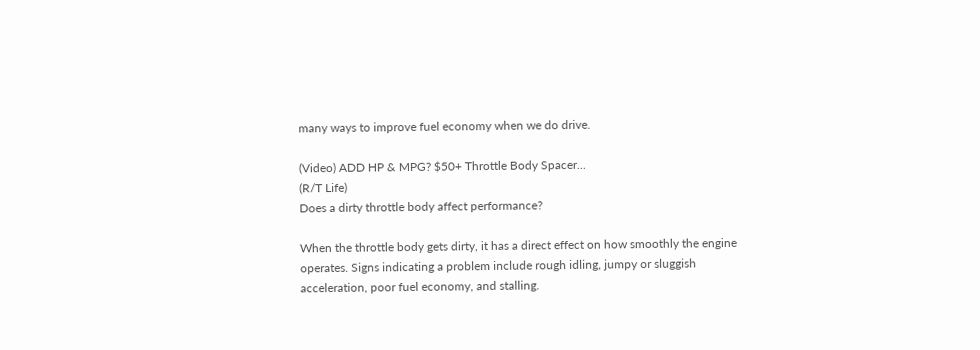many ways to improve fuel economy when we do drive.

(Video) ADD HP & MPG? $50+ Throttle Body Spacer...
(R/T Life)
Does a dirty throttle body affect performance?

When the throttle body gets dirty, it has a direct effect on how smoothly the engine operates. Signs indicating a problem include rough idling, jumpy or sluggish acceleration, poor fuel economy, and stalling.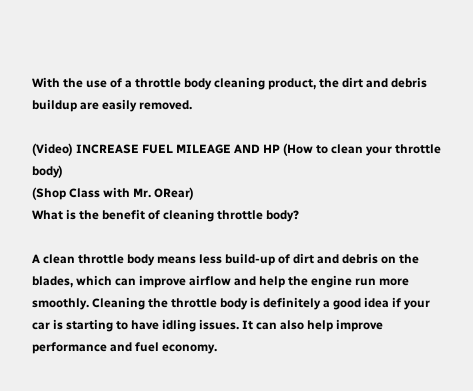With the use of a throttle body cleaning product, the dirt and debris buildup are easily removed.

(Video) INCREASE FUEL MILEAGE AND HP (How to clean your throttle body)
(Shop Class with Mr. ORear)
What is the benefit of cleaning throttle body?

A clean throttle body means less build-up of dirt and debris on the blades, which can improve airflow and help the engine run more smoothly. Cleaning the throttle body is definitely a good idea if your car is starting to have idling issues. It can also help improve performance and fuel economy.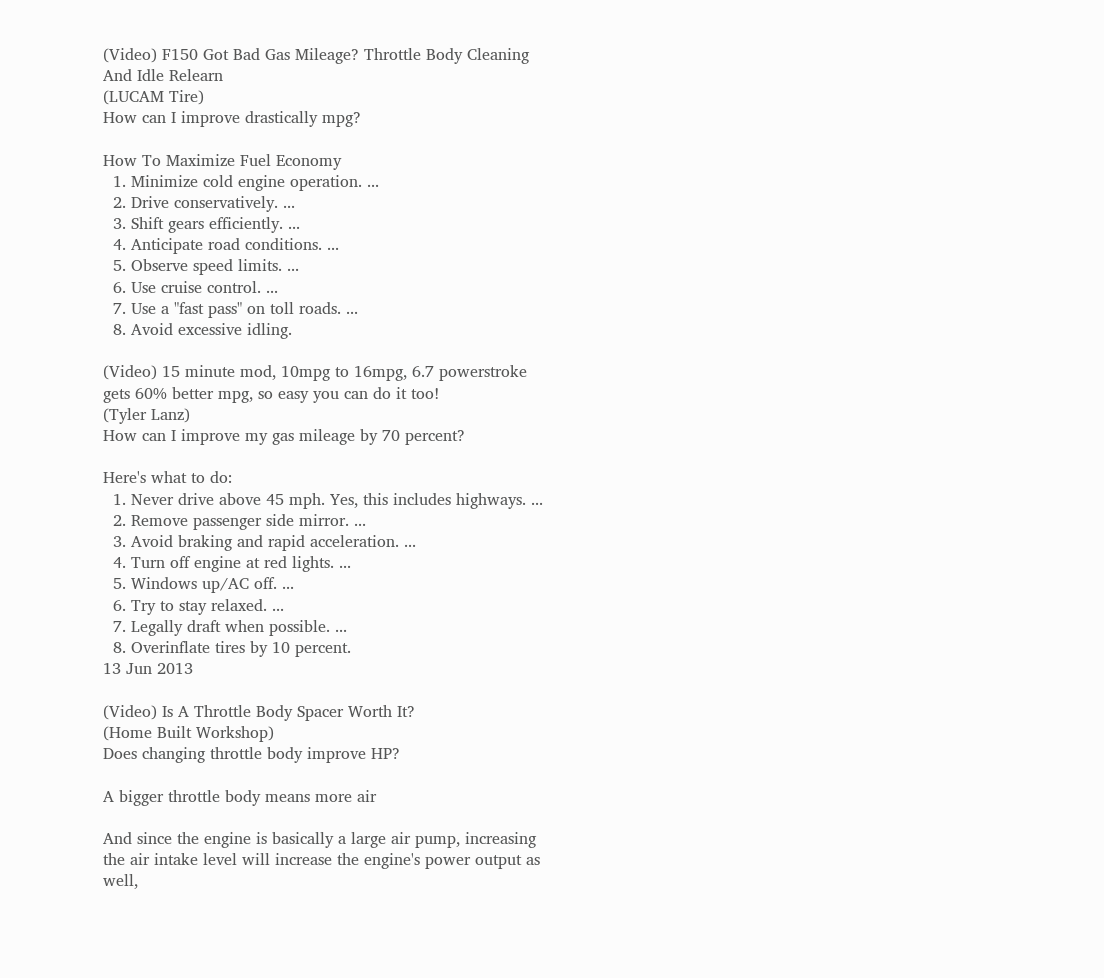(Video) F150 Got Bad Gas Mileage? Throttle Body Cleaning And Idle Relearn
(LUCAM Tire)
How can I improve drastically mpg?

How To Maximize Fuel Economy
  1. Minimize cold engine operation. ...
  2. Drive conservatively. ...
  3. Shift gears efficiently. ...
  4. Anticipate road conditions. ...
  5. Observe speed limits. ...
  6. Use cruise control. ...
  7. Use a "fast pass" on toll roads. ...
  8. Avoid excessive idling.

(Video) 15 minute mod, 10mpg to 16mpg, 6.7 powerstroke gets 60% better mpg, so easy you can do it too!
(Tyler Lanz)
How can I improve my gas mileage by 70 percent?

Here's what to do:
  1. Never drive above 45 mph. Yes, this includes highways. ...
  2. Remove passenger side mirror. ...
  3. Avoid braking and rapid acceleration. ...
  4. Turn off engine at red lights. ...
  5. Windows up/AC off. ...
  6. Try to stay relaxed. ...
  7. Legally draft when possible. ...
  8. Overinflate tires by 10 percent.
13 Jun 2013

(Video) Is A Throttle Body Spacer Worth It?
(Home Built Workshop)
Does changing throttle body improve HP?

A bigger throttle body means more air

And since the engine is basically a large air pump, increasing the air intake level will increase the engine's power output as well,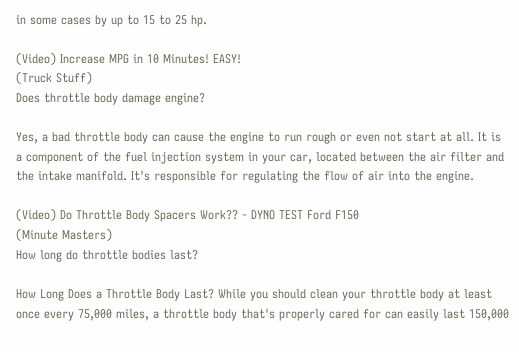in some cases by up to 15 to 25 hp.

(Video) Increase MPG in 10 Minutes! EASY!
(Truck Stuff)
Does throttle body damage engine?

Yes, a bad throttle body can cause the engine to run rough or even not start at all. It is a component of the fuel injection system in your car, located between the air filter and the intake manifold. It's responsible for regulating the flow of air into the engine.

(Video) Do Throttle Body Spacers Work?? - DYNO TEST Ford F150
(Minute Masters)
How long do throttle bodies last?

How Long Does a Throttle Body Last? While you should clean your throttle body at least once every 75,000 miles, a throttle body that's properly cared for can easily last 150,000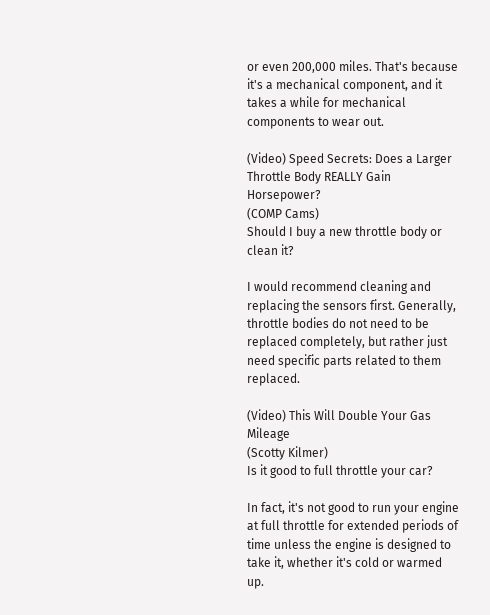or even 200,000 miles. That's because it's a mechanical component, and it takes a while for mechanical components to wear out.

(Video) Speed Secrets: Does a Larger Throttle Body REALLY Gain Horsepower?
(COMP Cams)
Should I buy a new throttle body or clean it?

I would recommend cleaning and replacing the sensors first. Generally, throttle bodies do not need to be replaced completely, but rather just need specific parts related to them replaced.

(Video) This Will Double Your Gas Mileage
(Scotty Kilmer)
Is it good to full throttle your car?

In fact, it's not good to run your engine at full throttle for extended periods of time unless the engine is designed to take it, whether it's cold or warmed up.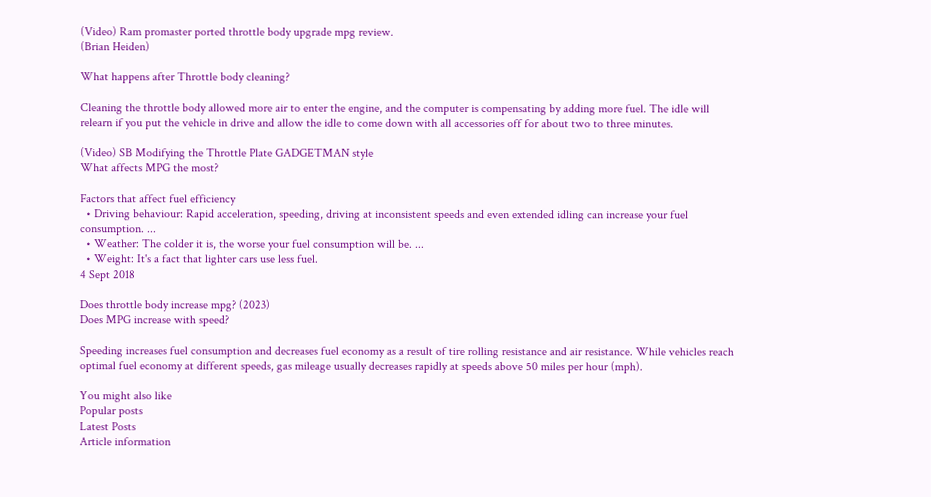(Video) Ram promaster ported throttle body upgrade mpg review.
(Brian Heiden)

What happens after Throttle body cleaning?

Cleaning the throttle body allowed more air to enter the engine, and the computer is compensating by adding more fuel. The idle will relearn if you put the vehicle in drive and allow the idle to come down with all accessories off for about two to three minutes.

(Video) SB Modifying the Throttle Plate GADGETMAN style
What affects MPG the most?

Factors that affect fuel efficiency
  • Driving behaviour: Rapid acceleration, speeding, driving at inconsistent speeds and even extended idling can increase your fuel consumption. ...
  • Weather: The colder it is, the worse your fuel consumption will be. ...
  • Weight: It's a fact that lighter cars use less fuel.
4 Sept 2018

Does throttle body increase mpg? (2023)
Does MPG increase with speed?

Speeding increases fuel consumption and decreases fuel economy as a result of tire rolling resistance and air resistance. While vehicles reach optimal fuel economy at different speeds, gas mileage usually decreases rapidly at speeds above 50 miles per hour (mph).

You might also like
Popular posts
Latest Posts
Article information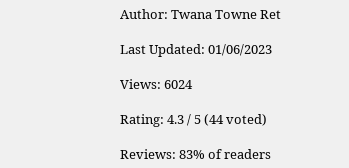Author: Twana Towne Ret

Last Updated: 01/06/2023

Views: 6024

Rating: 4.3 / 5 (44 voted)

Reviews: 83% of readers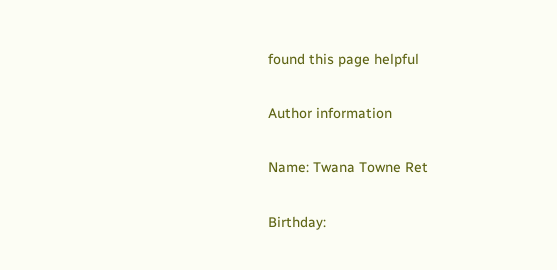found this page helpful

Author information

Name: Twana Towne Ret

Birthday: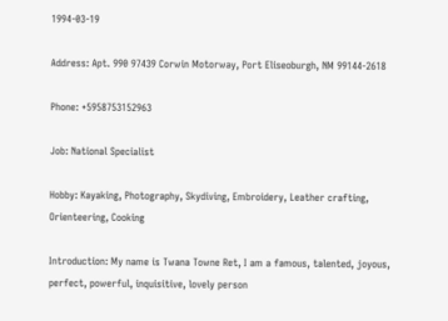1994-03-19

Address: Apt. 990 97439 Corwin Motorway, Port Eliseoburgh, NM 99144-2618

Phone: +5958753152963

Job: National Specialist

Hobby: Kayaking, Photography, Skydiving, Embroidery, Leather crafting, Orienteering, Cooking

Introduction: My name is Twana Towne Ret, I am a famous, talented, joyous, perfect, powerful, inquisitive, lovely person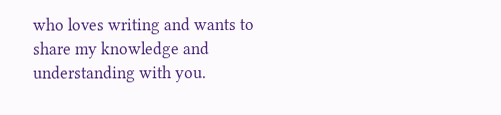who loves writing and wants to share my knowledge and understanding with you.